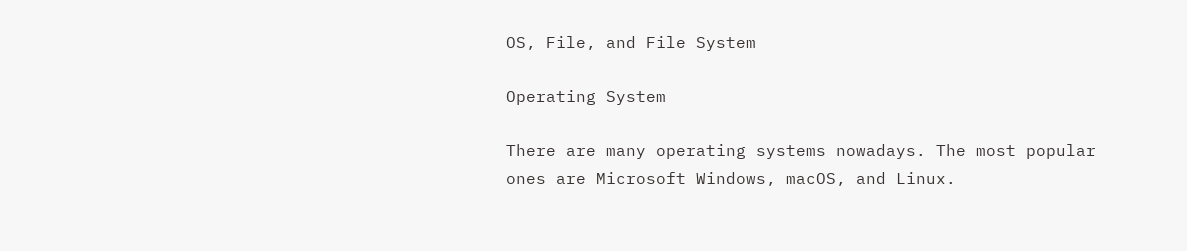OS, File, and File System

Operating System

There are many operating systems nowadays. The most popular ones are Microsoft Windows, macOS, and Linux.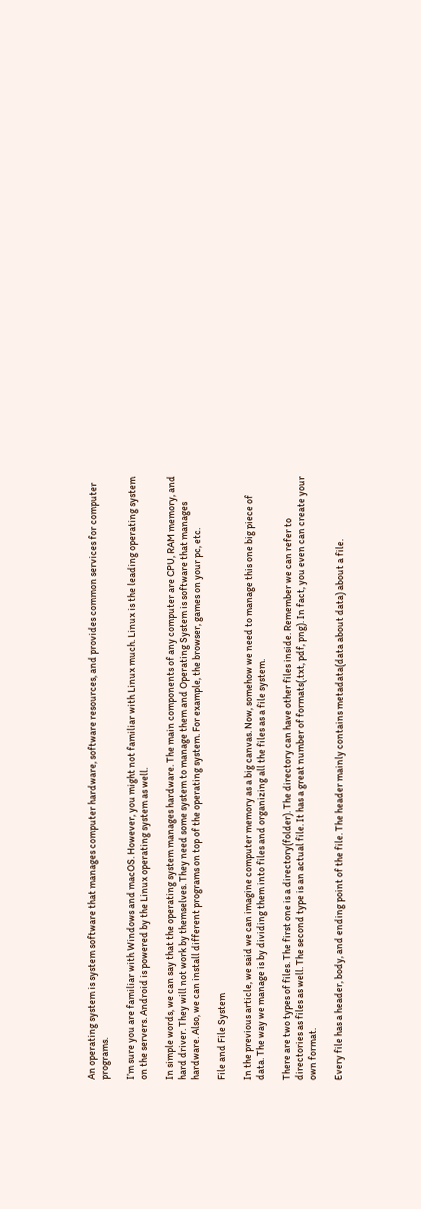An operating system is system software that manages computer hardware, software resources, and provides common services for computer programs.

I’m sure you are familiar with Windows and macOS. However, you might not familiar with Linux much. Linux is the leading operating system on the servers. Android is powered by the Linux operating system as well.

In simple words, we can say that the operating system manages hardware. The main components of any computer are CPU, RAM memory, and hard driver. They will not work by themselves. They need some system to manage them and Operating System is software that manages hardware. Also, we can install different programs on top of the operating system. For example, the browser, games on your pc, etc.

File and File System

In the previous article, we said we can imagine computer memory as a big canvas. Now, somehow we need to manage this one big piece of data. The way we manage is by dividing them into files and organizing all the files as a file system.

There are two types of files. The first one is a directory(folder). The directory can have other files inside. Remember we can refer to directories as files as well. The second type is an actual file. It has a great number of formats(.txt, pdf, png). In fact, you even can create your own format.

Every file has a header, body, and ending point of the file. The header mainly contains metadata(data about data) about a file.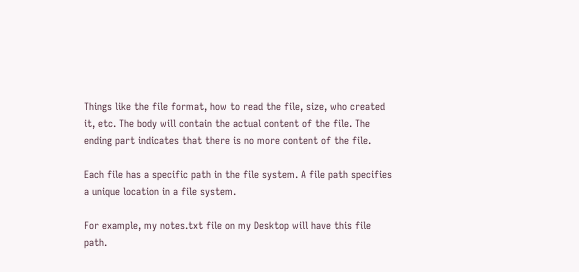Things like the file format, how to read the file, size, who created it, etc. The body will contain the actual content of the file. The ending part indicates that there is no more content of the file.

Each file has a specific path in the file system. A file path specifies a unique location in a file system.

For example, my notes.txt file on my Desktop will have this file path.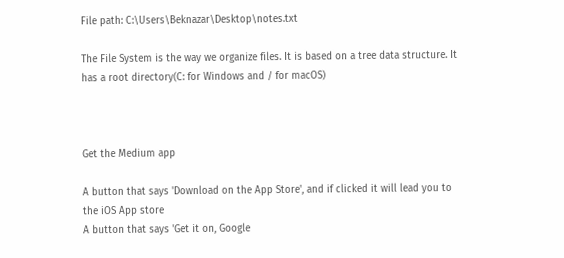File path: C:\Users\Beknazar\Desktop\notes.txt

The File System is the way we organize files. It is based on a tree data structure. It has a root directory(C: for Windows and / for macOS)



Get the Medium app

A button that says 'Download on the App Store', and if clicked it will lead you to the iOS App store
A button that says 'Get it on, Google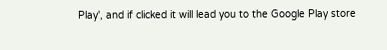Play', and if clicked it will lead you to the Google Play store